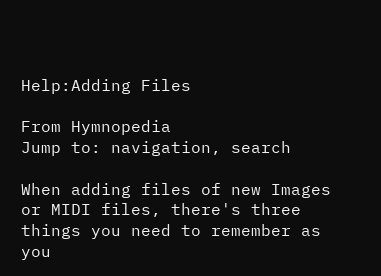Help:Adding Files

From Hymnopedia
Jump to: navigation, search

When adding files of new Images or MIDI files, there's three things you need to remember as you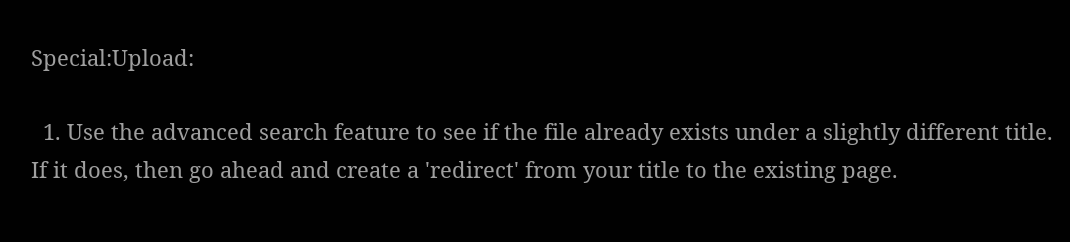Special:Upload:

  1. Use the advanced search feature to see if the file already exists under a slightly different title. If it does, then go ahead and create a 'redirect' from your title to the existing page.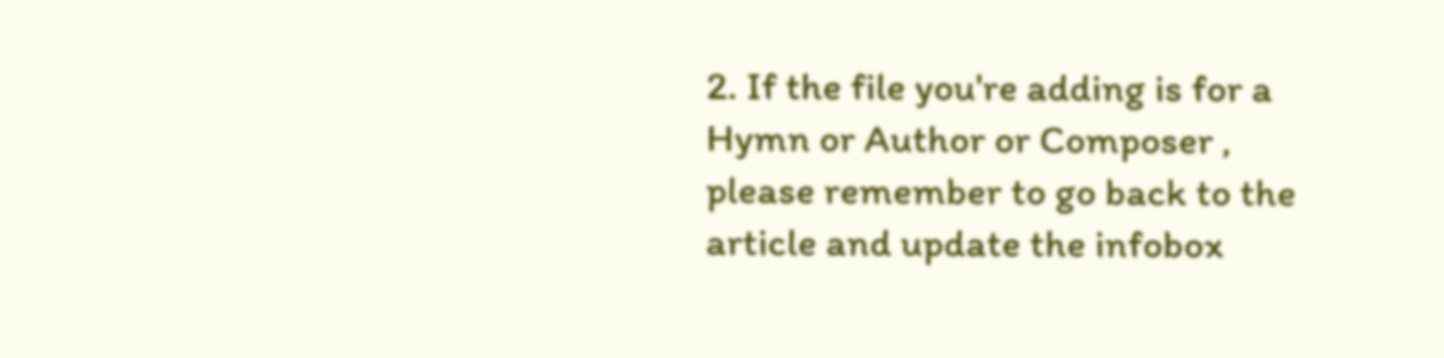2. If the file you're adding is for a Hymn or Author or Composer , please remember to go back to the article and update the infobox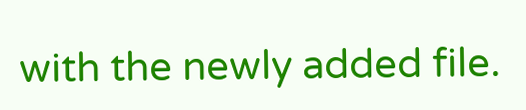with the newly added file.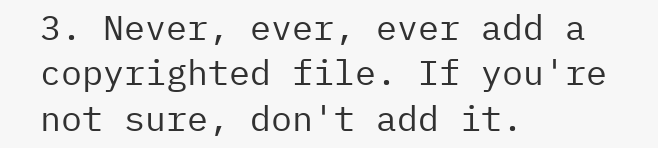3. Never, ever, ever add a copyrighted file. If you're not sure, don't add it.